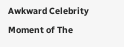Awkward Celebrity Moment of The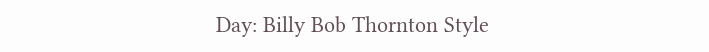Day: Billy Bob Thornton Style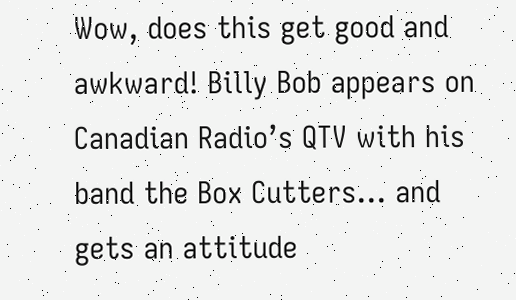Wow, does this get good and awkward! Billy Bob appears on Canadian Radio’s QTV with his band the Box Cutters… and gets an attitude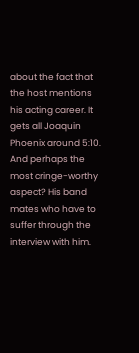about the fact that the host mentions his acting career. It gets all Joaquin Phoenix around 5:10. And perhaps the most cringe-worthy aspect? His band mates who have to suffer through the interview with him.